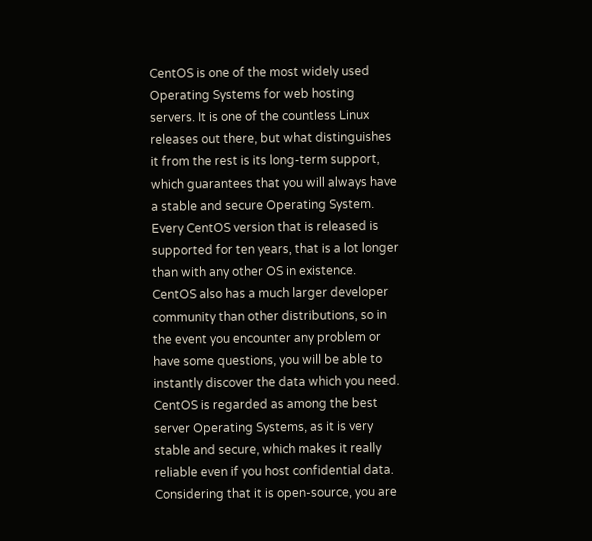CentOS is one of the most widely used Operating Systems for web hosting servers. It is one of the countless Linux releases out there, but what distinguishes it from the rest is its long-term support, which guarantees that you will always have a stable and secure Operating System. Every CentOS version that is released is supported for ten years, that is a lot longer than with any other OS in existence. CentOS also has a much larger developer community than other distributions, so in the event you encounter any problem or have some questions, you will be able to instantly discover the data which you need. CentOS is regarded as among the best server Operating Systems, as it is very stable and secure, which makes it really reliable even if you host confidential data. Considering that it is open-source, you are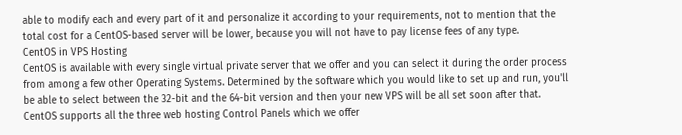able to modify each and every part of it and personalize it according to your requirements, not to mention that the total cost for a CentOS-based server will be lower, because you will not have to pay license fees of any type.
CentOS in VPS Hosting
CentOS is available with every single virtual private server that we offer and you can select it during the order process from among a few other Operating Systems. Determined by the software which you would like to set up and run, you'll be able to select between the 32-bit and the 64-bit version and then your new VPS will be all set soon after that. CentOS supports all the three web hosting Control Panels which we offer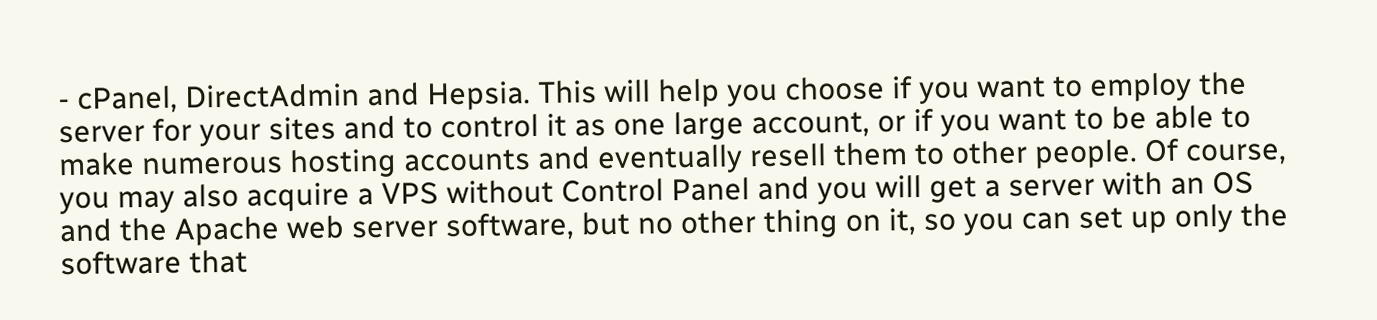- cPanel, DirectAdmin and Hepsia. This will help you choose if you want to employ the server for your sites and to control it as one large account, or if you want to be able to make numerous hosting accounts and eventually resell them to other people. Of course, you may also acquire a VPS without Control Panel and you will get a server with an OS and the Apache web server software, but no other thing on it, so you can set up only the software that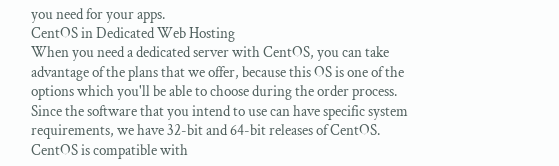you need for your apps.
CentOS in Dedicated Web Hosting
When you need a dedicated server with CentOS, you can take advantage of the plans that we offer, because this OS is one of the options which you'll be able to choose during the order process. Since the software that you intend to use can have specific system requirements, we have 32-bit and 64-bit releases of CentOS. CentOS is compatible with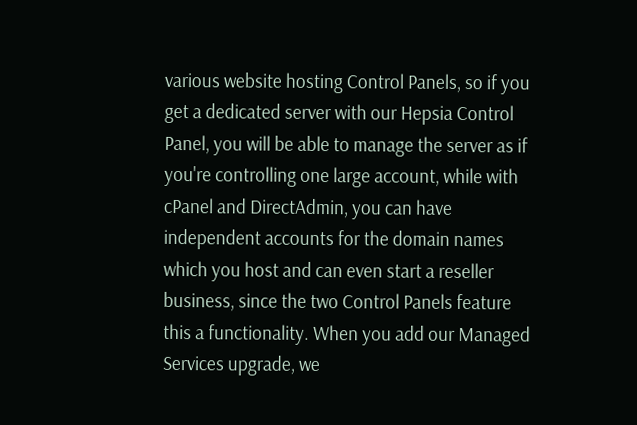various website hosting Control Panels, so if you get a dedicated server with our Hepsia Control Panel, you will be able to manage the server as if you're controlling one large account, while with cPanel and DirectAdmin, you can have independent accounts for the domain names which you host and can even start a reseller business, since the two Control Panels feature this a functionality. When you add our Managed Services upgrade, we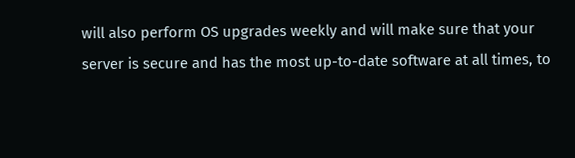will also perform OS upgrades weekly and will make sure that your server is secure and has the most up-to-date software at all times, to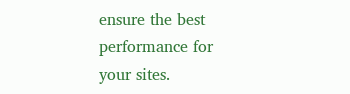ensure the best performance for your sites.